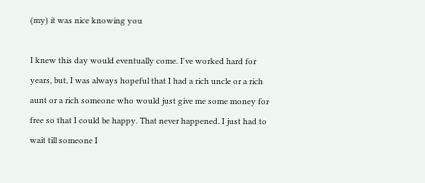(my) it was nice knowing you

I knew this day would eventually come. I've worked hard for years, but, I was always hopeful that I had a rich uncle or a rich aunt or a rich someone who would just give me some money for free so that I could be happy. That never happened. I just had to wait till someone I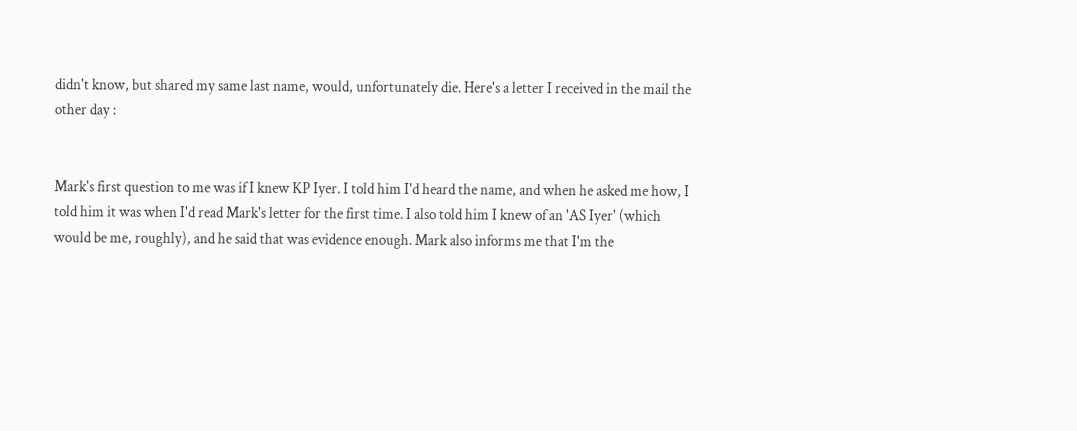didn't know, but shared my same last name, would, unfortunately die. Here's a letter I received in the mail the other day :


Mark's first question to me was if I knew KP Iyer. I told him I'd heard the name, and when he asked me how, I told him it was when I'd read Mark's letter for the first time. I also told him I knew of an 'AS Iyer' (which would be me, roughly), and he said that was evidence enough. Mark also informs me that I'm the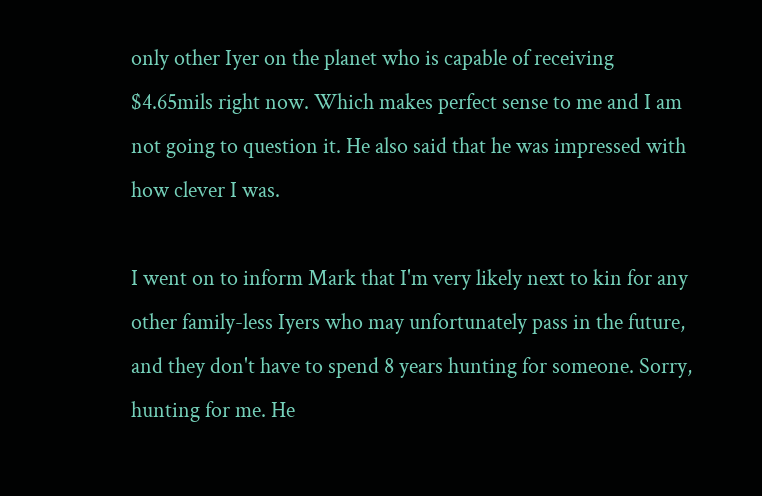only other Iyer on the planet who is capable of receiving $4.65mils right now. Which makes perfect sense to me and I am not going to question it. He also said that he was impressed with how clever I was.

I went on to inform Mark that I'm very likely next to kin for any other family-less Iyers who may unfortunately pass in the future, and they don't have to spend 8 years hunting for someone. Sorry, hunting for me. He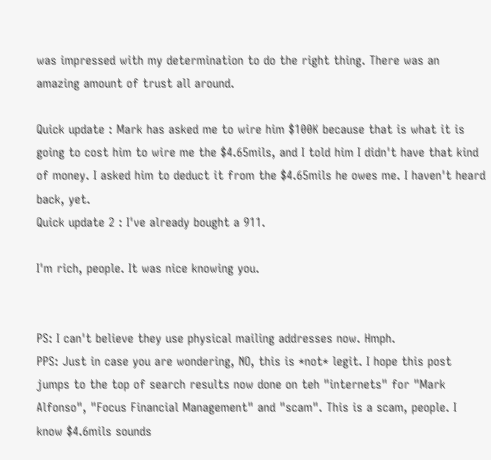was impressed with my determination to do the right thing. There was an amazing amount of trust all around.

Quick update : Mark has asked me to wire him $100K because that is what it is going to cost him to wire me the $4.65mils, and I told him I didn't have that kind of money. I asked him to deduct it from the $4.65mils he owes me. I haven't heard back, yet.
Quick update 2 : I've already bought a 911.

I'm rich, people. It was nice knowing you.


PS: I can't believe they use physical mailing addresses now. Hmph.
PPS: Just in case you are wondering, NO, this is *not* legit. I hope this post jumps to the top of search results now done on teh "internets" for "Mark Alfonso", "Focus Financial Management" and "scam". This is a scam, people. I know $4.6mils sounds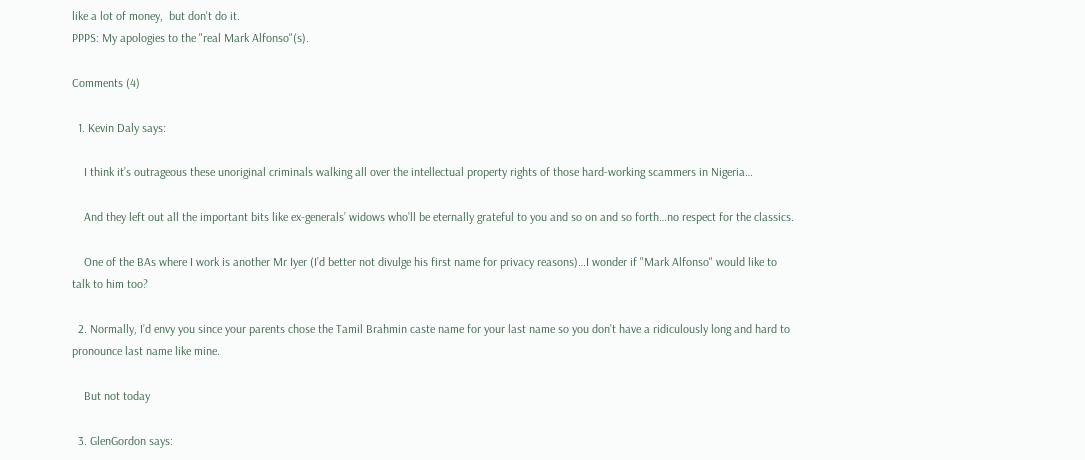like a lot of money,  but don't do it.
PPPS: My apologies to the "real Mark Alfonso"(s).

Comments (4)

  1. Kevin Daly says:

    I think it’s outrageous these unoriginal criminals walking all over the intellectual property rights of those hard-working scammers in Nigeria…

    And they left out all the important bits like ex-generals’ widows who’ll be eternally grateful to you and so on and so forth…no respect for the classics.

    One of the BAs where I work is another Mr Iyer (I’d better not divulge his first name for privacy reasons)…I wonder if "Mark Alfonso" would like to talk to him too?

  2. Normally, I’d envy you since your parents chose the Tamil Brahmin caste name for your last name so you don’t have a ridiculously long and hard to pronounce last name like mine.

    But not today

  3. GlenGordon says: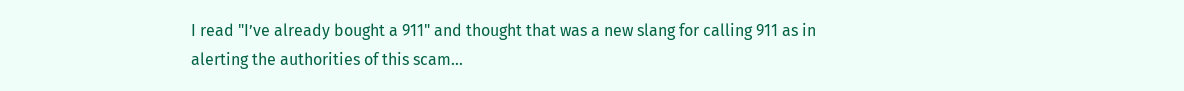I read "I’ve already bought a 911" and thought that was a new slang for calling 911 as in alerting the authorities of this scam…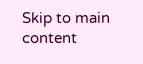Skip to main content